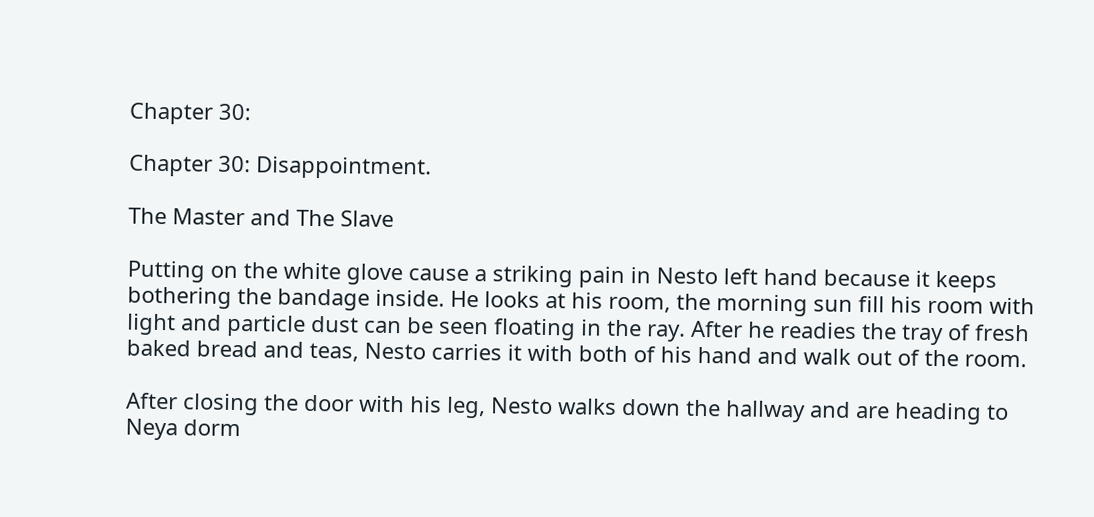Chapter 30:

Chapter 30: Disappointment.

The Master and The Slave

Putting on the white glove cause a striking pain in Nesto left hand because it keeps bothering the bandage inside. He looks at his room, the morning sun fill his room with light and particle dust can be seen floating in the ray. After he readies the tray of fresh baked bread and teas, Nesto carries it with both of his hand and walk out of the room.

After closing the door with his leg, Nesto walks down the hallway and are heading to Neya dorm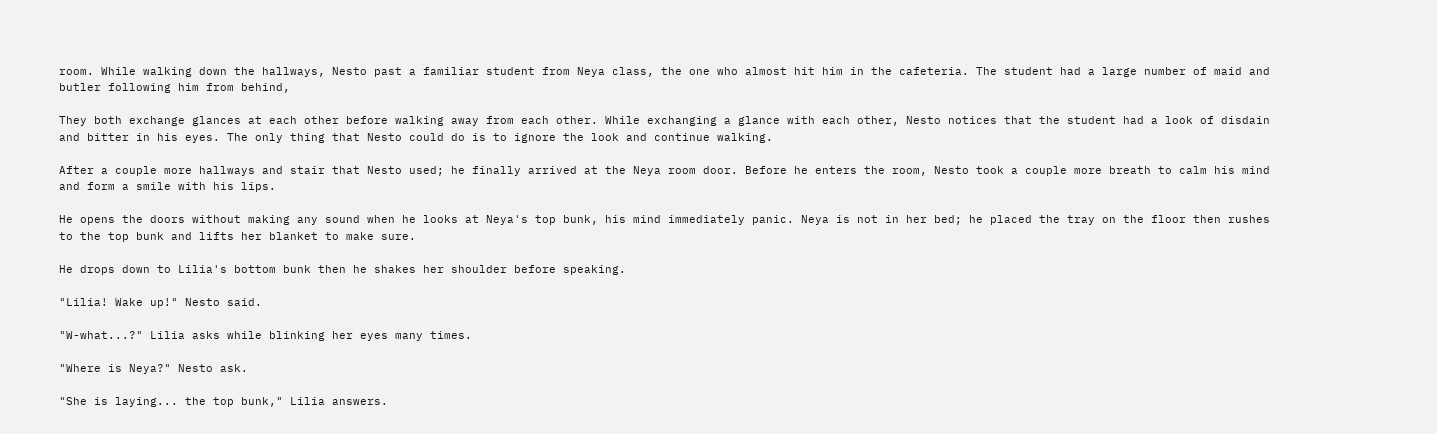room. While walking down the hallways, Nesto past a familiar student from Neya class, the one who almost hit him in the cafeteria. The student had a large number of maid and butler following him from behind,

They both exchange glances at each other before walking away from each other. While exchanging a glance with each other, Nesto notices that the student had a look of disdain and bitter in his eyes. The only thing that Nesto could do is to ignore the look and continue walking.

After a couple more hallways and stair that Nesto used; he finally arrived at the Neya room door. Before he enters the room, Nesto took a couple more breath to calm his mind and form a smile with his lips.

He opens the doors without making any sound when he looks at Neya's top bunk, his mind immediately panic. Neya is not in her bed; he placed the tray on the floor then rushes to the top bunk and lifts her blanket to make sure.

He drops down to Lilia's bottom bunk then he shakes her shoulder before speaking.

"Lilia! Wake up!" Nesto said.

"W-what...?" Lilia asks while blinking her eyes many times.

"Where is Neya?" Nesto ask.

"She is laying... the top bunk," Lilia answers.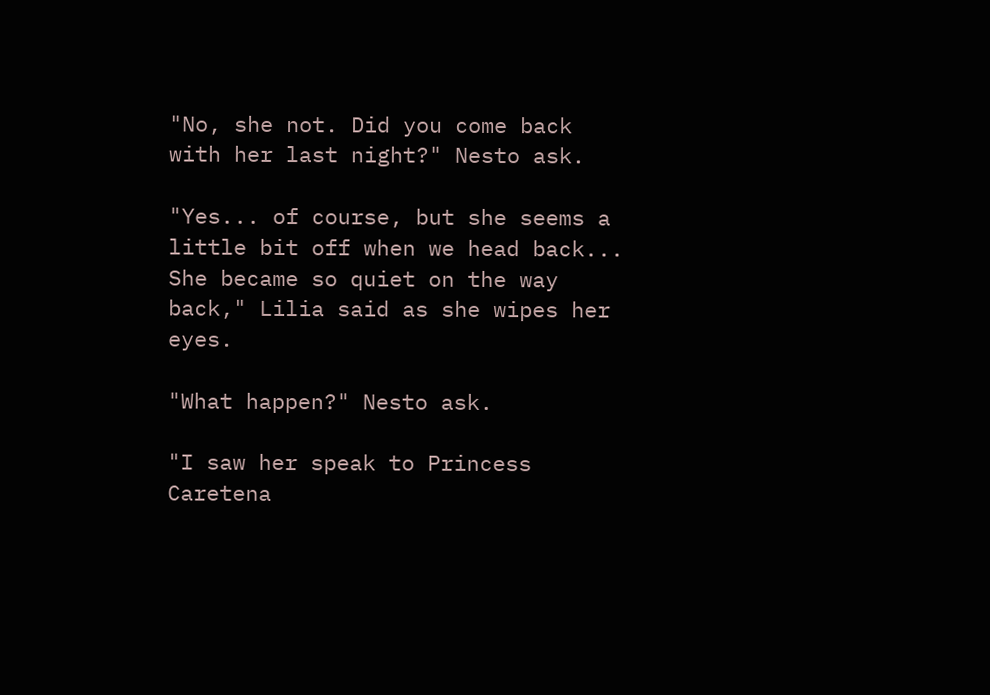"No, she not. Did you come back with her last night?" Nesto ask.

"Yes... of course, but she seems a little bit off when we head back... She became so quiet on the way back," Lilia said as she wipes her eyes.

"What happen?" Nesto ask.

"I saw her speak to Princess Caretena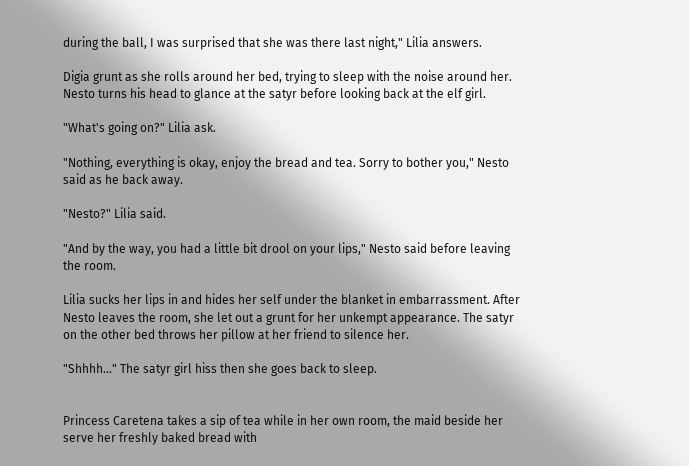during the ball, I was surprised that she was there last night," Lilia answers.

Digia grunt as she rolls around her bed, trying to sleep with the noise around her. Nesto turns his head to glance at the satyr before looking back at the elf girl.

"What's going on?" Lilia ask.

"Nothing, everything is okay, enjoy the bread and tea. Sorry to bother you," Nesto said as he back away.

"Nesto?" Lilia said.

"And by the way, you had a little bit drool on your lips," Nesto said before leaving the room.

Lilia sucks her lips in and hides her self under the blanket in embarrassment. After Nesto leaves the room, she let out a grunt for her unkempt appearance. The satyr on the other bed throws her pillow at her friend to silence her.

"Shhhh..." The satyr girl hiss then she goes back to sleep.


Princess Caretena takes a sip of tea while in her own room, the maid beside her serve her freshly baked bread with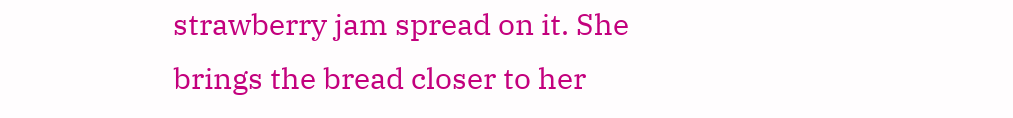strawberry jam spread on it. She brings the bread closer to her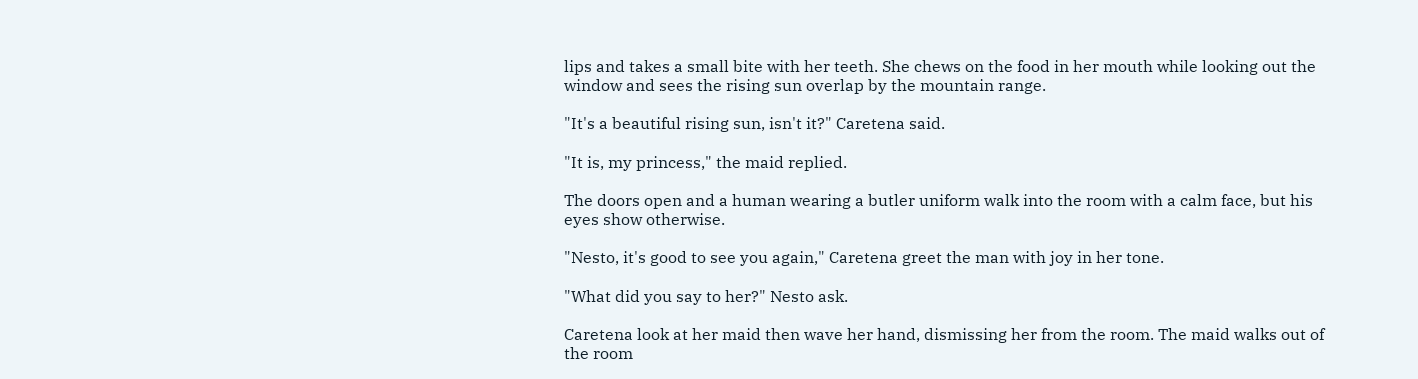lips and takes a small bite with her teeth. She chews on the food in her mouth while looking out the window and sees the rising sun overlap by the mountain range.

"It's a beautiful rising sun, isn't it?" Caretena said.

"It is, my princess," the maid replied.

The doors open and a human wearing a butler uniform walk into the room with a calm face, but his eyes show otherwise.

"Nesto, it's good to see you again," Caretena greet the man with joy in her tone.

"What did you say to her?" Nesto ask.

Caretena look at her maid then wave her hand, dismissing her from the room. The maid walks out of the room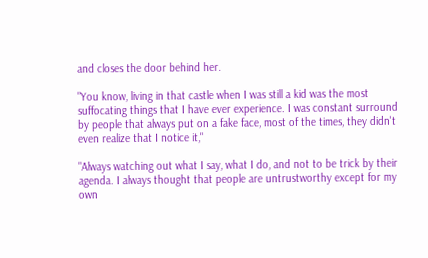and closes the door behind her.

"You know, living in that castle when I was still a kid was the most suffocating things that I have ever experience. I was constant surround by people that always put on a fake face, most of the times, they didn't even realize that I notice it,"

"Always watching out what I say, what I do, and not to be trick by their agenda. I always thought that people are untrustworthy except for my own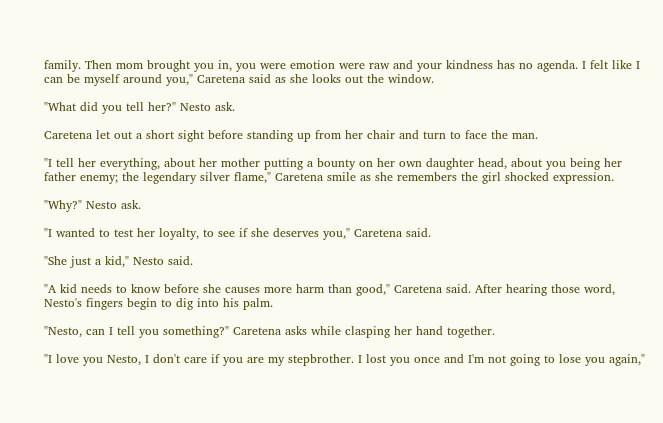family. Then mom brought you in, you were emotion were raw and your kindness has no agenda. I felt like I can be myself around you," Caretena said as she looks out the window.

"What did you tell her?" Nesto ask.

Caretena let out a short sight before standing up from her chair and turn to face the man.

"I tell her everything, about her mother putting a bounty on her own daughter head, about you being her father enemy; the legendary silver flame," Caretena smile as she remembers the girl shocked expression.

"Why?" Nesto ask.

"I wanted to test her loyalty, to see if she deserves you," Caretena said.

"She just a kid," Nesto said.

"A kid needs to know before she causes more harm than good," Caretena said. After hearing those word, Nesto's fingers begin to dig into his palm.

"Nesto, can I tell you something?" Caretena asks while clasping her hand together.

"I love you Nesto, I don't care if you are my stepbrother. I lost you once and I'm not going to lose you again,"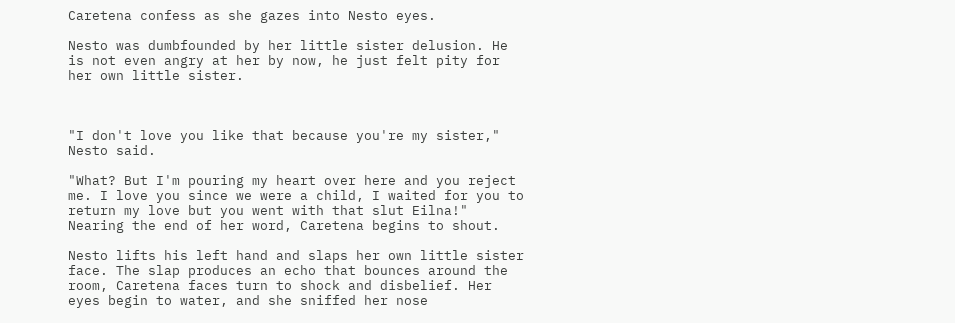Caretena confess as she gazes into Nesto eyes.

Nesto was dumbfounded by her little sister delusion. He is not even angry at her by now, he just felt pity for her own little sister.



"I don't love you like that because you're my sister," Nesto said.

"What? But I'm pouring my heart over here and you reject me. I love you since we were a child, I waited for you to return my love but you went with that slut Eilna!" Nearing the end of her word, Caretena begins to shout.

Nesto lifts his left hand and slaps her own little sister face. The slap produces an echo that bounces around the room, Caretena faces turn to shock and disbelief. Her eyes begin to water, and she sniffed her nose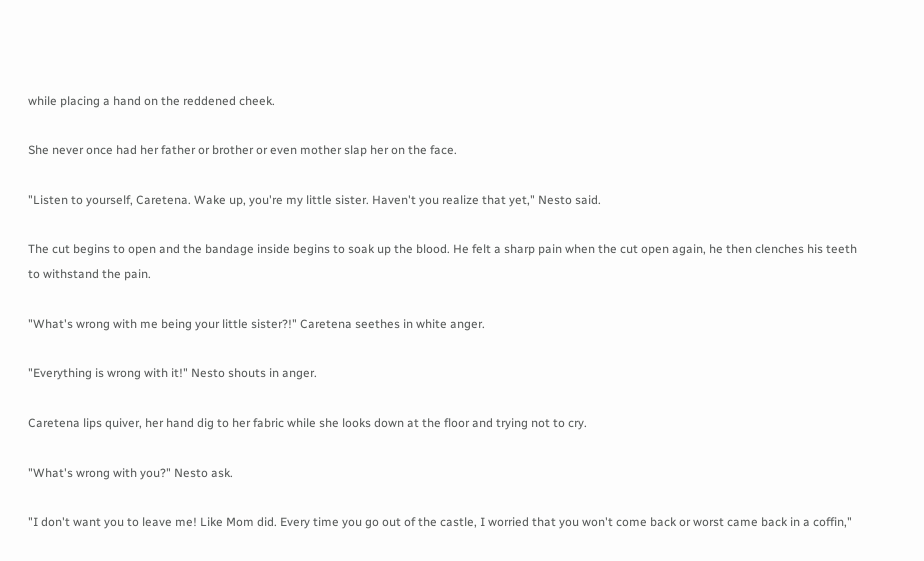while placing a hand on the reddened cheek.

She never once had her father or brother or even mother slap her on the face.

"Listen to yourself, Caretena. Wake up, you're my little sister. Haven't you realize that yet," Nesto said.

The cut begins to open and the bandage inside begins to soak up the blood. He felt a sharp pain when the cut open again, he then clenches his teeth to withstand the pain.

"What's wrong with me being your little sister?!" Caretena seethes in white anger.

"Everything is wrong with it!" Nesto shouts in anger.

Caretena lips quiver, her hand dig to her fabric while she looks down at the floor and trying not to cry.

"What's wrong with you?" Nesto ask.

"I don't want you to leave me! Like Mom did. Every time you go out of the castle, I worried that you won't come back or worst came back in a coffin,"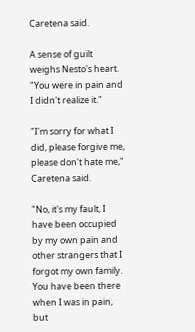Caretena said.

A sense of guilt weighs Nesto's heart. "You were in pain and I didn't realize it."

"I'm sorry for what I did, please forgive me, please don't hate me," Caretena said.

"No, it's my fault, I have been occupied by my own pain and other strangers that I forgot my own family. You have been there when I was in pain, but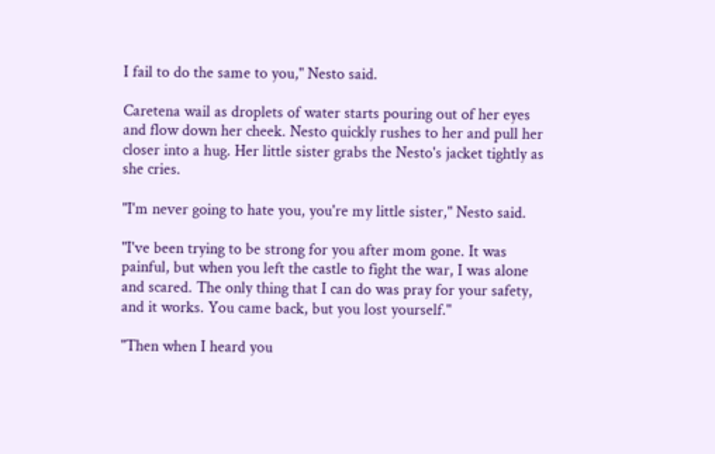I fail to do the same to you," Nesto said.

Caretena wail as droplets of water starts pouring out of her eyes and flow down her cheek. Nesto quickly rushes to her and pull her closer into a hug. Her little sister grabs the Nesto's jacket tightly as she cries.

"I'm never going to hate you, you're my little sister," Nesto said.

"I've been trying to be strong for you after mom gone. It was painful, but when you left the castle to fight the war, I was alone and scared. The only thing that I can do was pray for your safety, and it works. You came back, but you lost yourself."

"Then when I heard you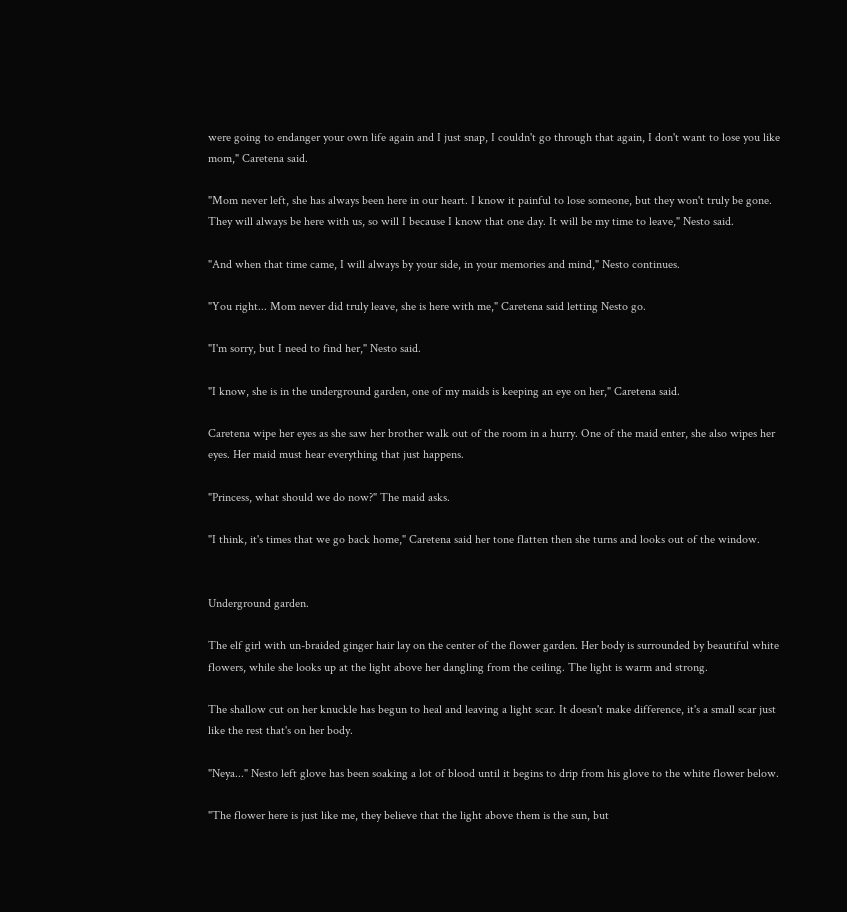were going to endanger your own life again and I just snap, I couldn't go through that again, I don't want to lose you like mom," Caretena said.

"Mom never left, she has always been here in our heart. I know it painful to lose someone, but they won't truly be gone. They will always be here with us, so will I because I know that one day. It will be my time to leave," Nesto said.

"And when that time came, I will always by your side, in your memories and mind," Nesto continues.

"You right... Mom never did truly leave, she is here with me," Caretena said letting Nesto go.

"I'm sorry, but I need to find her," Nesto said.

"I know, she is in the underground garden, one of my maids is keeping an eye on her," Caretena said.

Caretena wipe her eyes as she saw her brother walk out of the room in a hurry. One of the maid enter, she also wipes her eyes. Her maid must hear everything that just happens.

"Princess, what should we do now?" The maid asks.

"I think, it's times that we go back home," Caretena said her tone flatten then she turns and looks out of the window.


Underground garden.

The elf girl with un-braided ginger hair lay on the center of the flower garden. Her body is surrounded by beautiful white flowers, while she looks up at the light above her dangling from the ceiling. The light is warm and strong.

The shallow cut on her knuckle has begun to heal and leaving a light scar. It doesn't make difference, it's a small scar just like the rest that's on her body.

"Neya..." Nesto left glove has been soaking a lot of blood until it begins to drip from his glove to the white flower below.

"The flower here is just like me, they believe that the light above them is the sun, but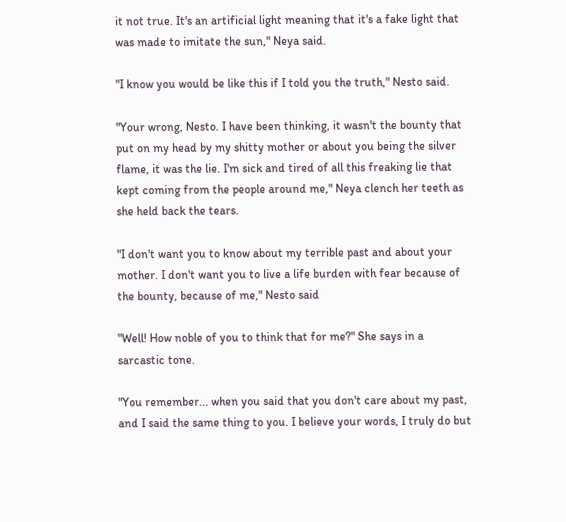it not true. It's an artificial light meaning that it's a fake light that was made to imitate the sun," Neya said.

"I know you would be like this if I told you the truth," Nesto said.

"Your wrong, Nesto. I have been thinking, it wasn't the bounty that put on my head by my shitty mother or about you being the silver flame, it was the lie. I'm sick and tired of all this freaking lie that kept coming from the people around me," Neya clench her teeth as she held back the tears.

"I don't want you to know about my terrible past and about your mother. I don't want you to live a life burden with fear because of the bounty, because of me," Nesto said

"Well! How noble of you to think that for me?" She says in a sarcastic tone.

"You remember... when you said that you don't care about my past, and I said the same thing to you. I believe your words, I truly do but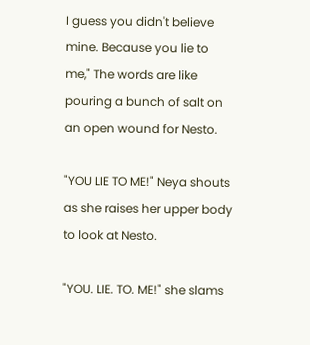I guess you didn't believe mine. Because you lie to me," The words are like pouring a bunch of salt on an open wound for Nesto.

"YOU LIE TO ME!" Neya shouts as she raises her upper body to look at Nesto.

"YOU. LIE. TO. ME!" she slams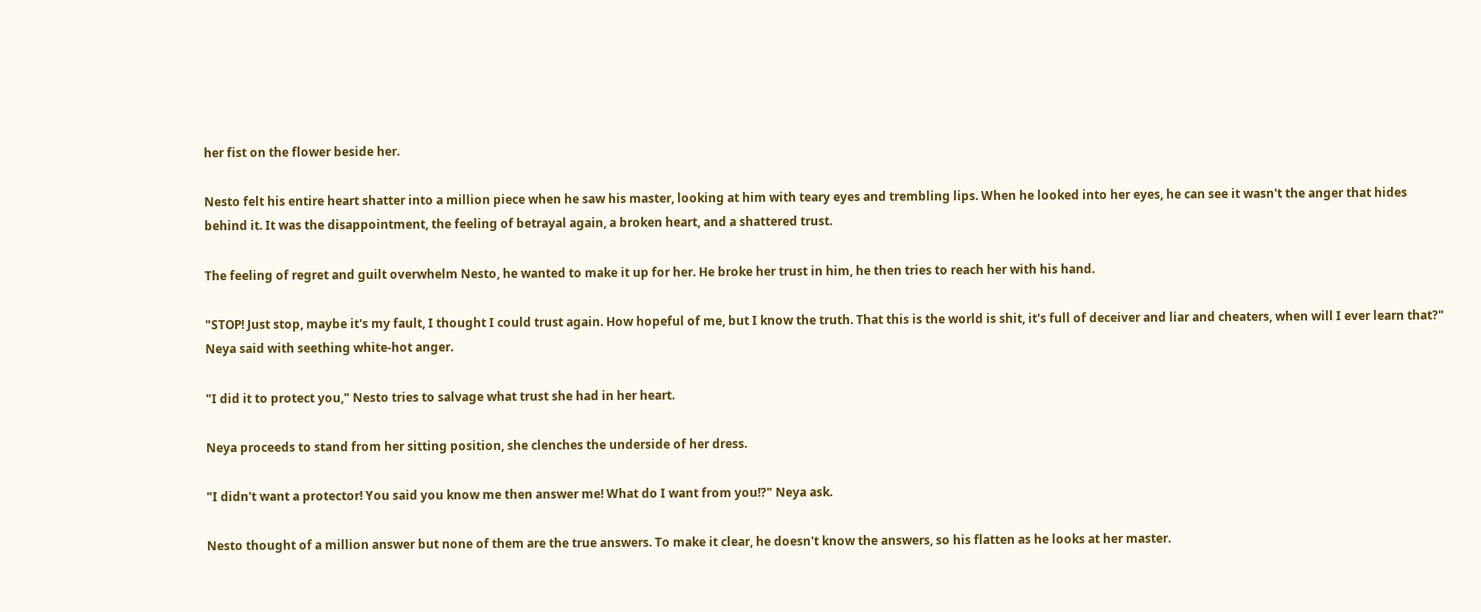her fist on the flower beside her.

Nesto felt his entire heart shatter into a million piece when he saw his master, looking at him with teary eyes and trembling lips. When he looked into her eyes, he can see it wasn't the anger that hides behind it. It was the disappointment, the feeling of betrayal again, a broken heart, and a shattered trust.

The feeling of regret and guilt overwhelm Nesto, he wanted to make it up for her. He broke her trust in him, he then tries to reach her with his hand.

"STOP! Just stop, maybe it's my fault, I thought I could trust again. How hopeful of me, but I know the truth. That this is the world is shit, it's full of deceiver and liar and cheaters, when will I ever learn that?" Neya said with seething white-hot anger.

"I did it to protect you," Nesto tries to salvage what trust she had in her heart.

Neya proceeds to stand from her sitting position, she clenches the underside of her dress.

"I didn't want a protector! You said you know me then answer me! What do I want from you!?" Neya ask.

Nesto thought of a million answer but none of them are the true answers. To make it clear, he doesn't know the answers, so his flatten as he looks at her master.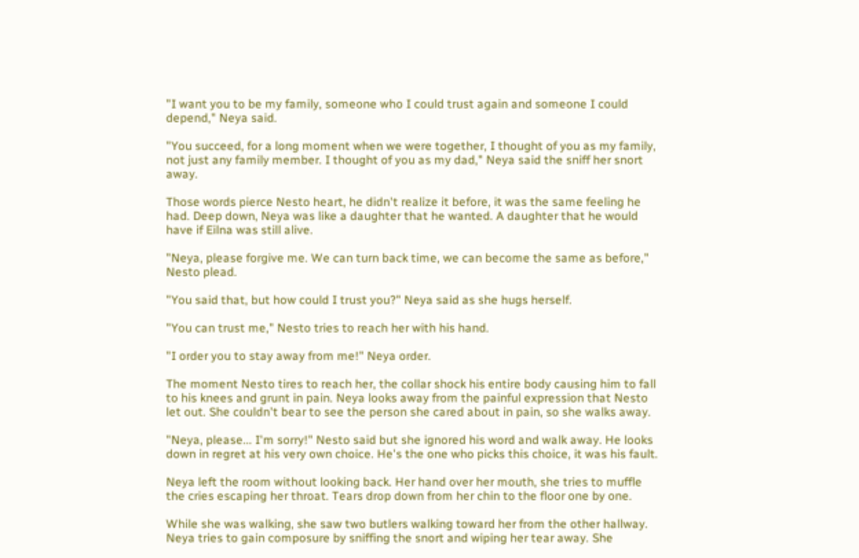"I want you to be my family, someone who I could trust again and someone I could depend," Neya said.

"You succeed, for a long moment when we were together, I thought of you as my family, not just any family member. I thought of you as my dad," Neya said the sniff her snort away.

Those words pierce Nesto heart, he didn't realize it before, it was the same feeling he had. Deep down, Neya was like a daughter that he wanted. A daughter that he would have if Eilna was still alive.

"Neya, please forgive me. We can turn back time, we can become the same as before," Nesto plead.

"You said that, but how could I trust you?" Neya said as she hugs herself.

"You can trust me," Nesto tries to reach her with his hand.

"I order you to stay away from me!" Neya order.

The moment Nesto tires to reach her, the collar shock his entire body causing him to fall to his knees and grunt in pain. Neya looks away from the painful expression that Nesto let out. She couldn't bear to see the person she cared about in pain, so she walks away.

"Neya, please... I'm sorry!" Nesto said but she ignored his word and walk away. He looks down in regret at his very own choice. He's the one who picks this choice, it was his fault.

Neya left the room without looking back. Her hand over her mouth, she tries to muffle the cries escaping her throat. Tears drop down from her chin to the floor one by one.

While she was walking, she saw two butlers walking toward her from the other hallway. Neya tries to gain composure by sniffing the snort and wiping her tear away. She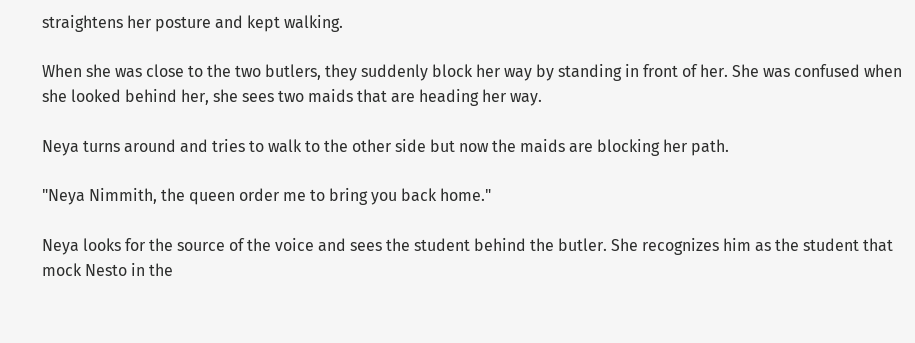straightens her posture and kept walking.

When she was close to the two butlers, they suddenly block her way by standing in front of her. She was confused when she looked behind her, she sees two maids that are heading her way.

Neya turns around and tries to walk to the other side but now the maids are blocking her path.

"Neya Nimmith, the queen order me to bring you back home."

Neya looks for the source of the voice and sees the student behind the butler. She recognizes him as the student that mock Nesto in the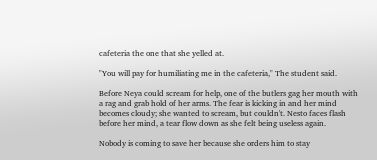cafeteria the one that she yelled at.

"You will pay for humiliating me in the cafeteria," The student said.

Before Neya could scream for help, one of the butlers gag her mouth with a rag and grab hold of her arms. The fear is kicking in and her mind becomes cloudy; she wanted to scream, but couldn't. Nesto faces flash before her mind, a tear flow down as she felt being useless again.

Nobody is coming to save her because she orders him to stay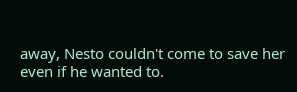away, Nesto couldn't come to save her even if he wanted to.